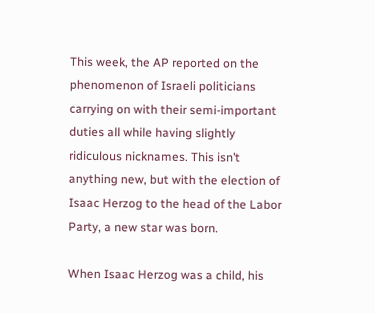This week, the AP reported on the phenomenon of Israeli politicians carrying on with their semi-important duties all while having slightly ridiculous nicknames. This isn’t anything new, but with the election of Isaac Herzog to the head of the Labor Party, a new star was born.

When Isaac Herzog was a child, his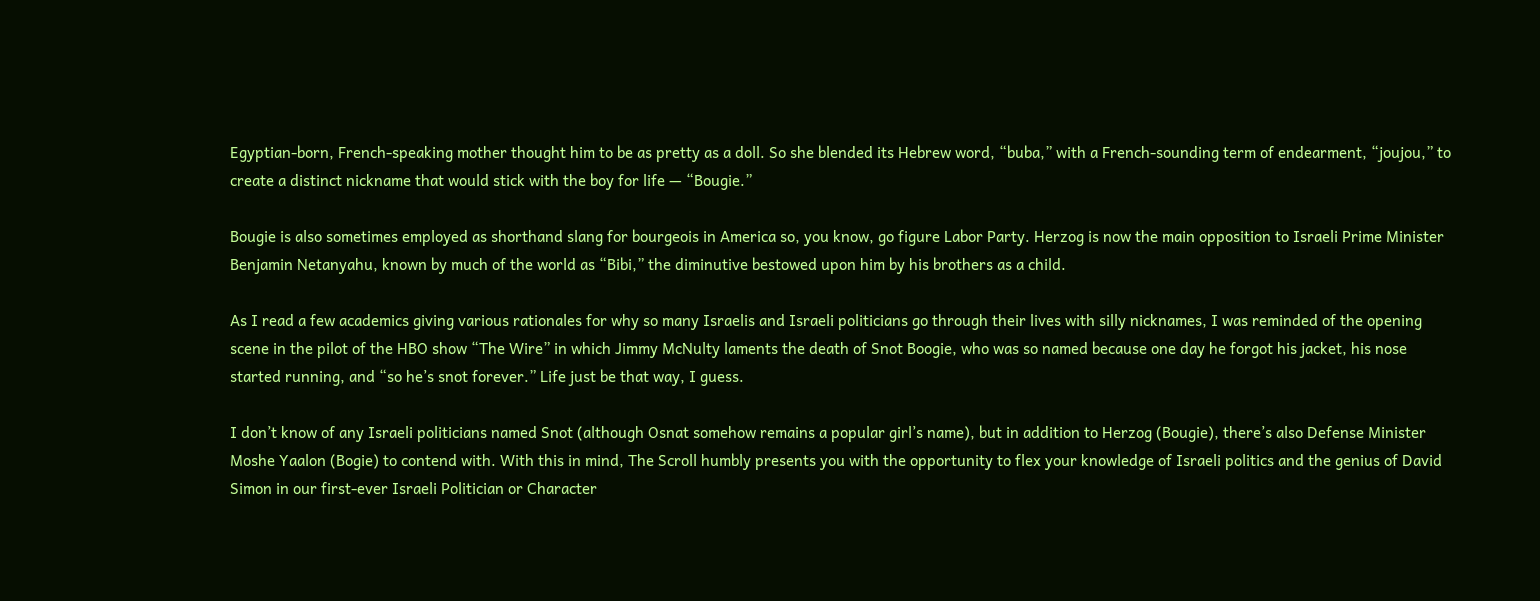Egyptian-born, French-speaking mother thought him to be as pretty as a doll. So she blended its Hebrew word, “buba,” with a French-sounding term of endearment, “joujou,” to create a distinct nickname that would stick with the boy for life — “Bougie.”

Bougie is also sometimes employed as shorthand slang for bourgeois in America so, you know, go figure Labor Party. Herzog is now the main opposition to Israeli Prime Minister Benjamin Netanyahu, known by much of the world as “Bibi,” the diminutive bestowed upon him by his brothers as a child.

As I read a few academics giving various rationales for why so many Israelis and Israeli politicians go through their lives with silly nicknames, I was reminded of the opening scene in the pilot of the HBO show “The Wire” in which Jimmy McNulty laments the death of Snot Boogie, who was so named because one day he forgot his jacket, his nose started running, and “so he’s snot forever.” Life just be that way, I guess.

I don’t know of any Israeli politicians named Snot (although Osnat somehow remains a popular girl’s name), but in addition to Herzog (Bougie), there’s also Defense Minister Moshe Yaalon (Bogie) to contend with. With this in mind, The Scroll humbly presents you with the opportunity to flex your knowledge of Israeli politics and the genius of David Simon in our first-ever Israeli Politician or Character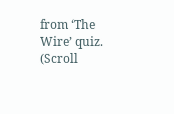from ‘The Wire’ quiz. (Scroll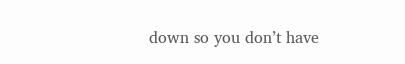down so you don’t have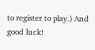to register to play.) And good luck!